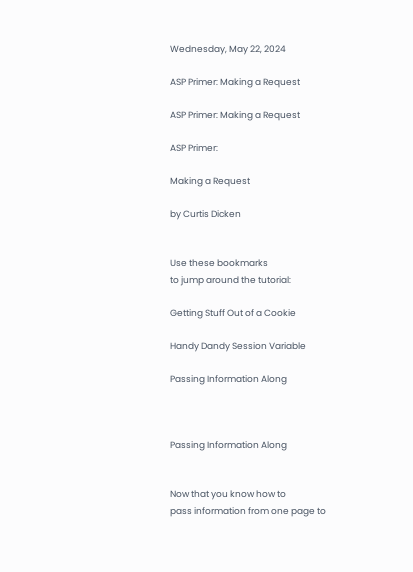Wednesday, May 22, 2024

ASP Primer: Making a Request

ASP Primer: Making a Request

ASP Primer:

Making a Request

by Curtis Dicken


Use these bookmarks
to jump around the tutorial:

Getting Stuff Out of a Cookie

Handy Dandy Session Variable

Passing Information Along



Passing Information Along


Now that you know how to
pass information from one page to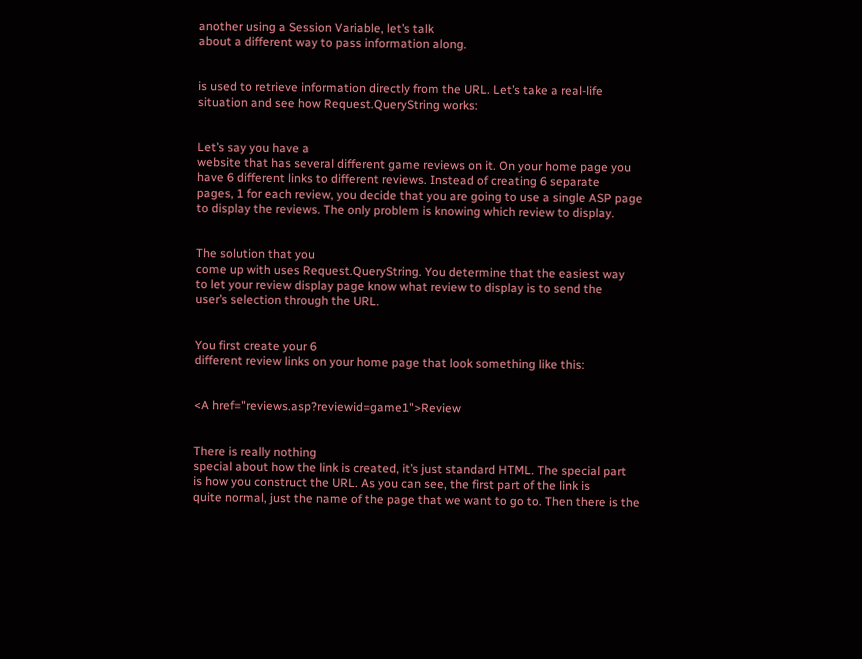another using a Session Variable, let’s talk
about a different way to pass information along.


is used to retrieve information directly from the URL. Let’s take a real-life
situation and see how Request.QueryString works:


Let’s say you have a
website that has several different game reviews on it. On your home page you
have 6 different links to different reviews. Instead of creating 6 separate
pages, 1 for each review, you decide that you are going to use a single ASP page
to display the reviews. The only problem is knowing which review to display.


The solution that you
come up with uses Request.QueryString. You determine that the easiest way
to let your review display page know what review to display is to send the
user’s selection through the URL.


You first create your 6
different review links on your home page that look something like this:


<A href="reviews.asp?reviewid=game1">Review


There is really nothing
special about how the link is created, it’s just standard HTML. The special part
is how you construct the URL. As you can see, the first part of the link is
quite normal, just the name of the page that we want to go to. Then there is the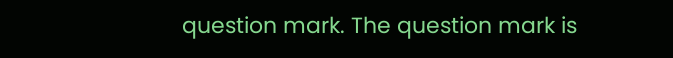question mark. The question mark is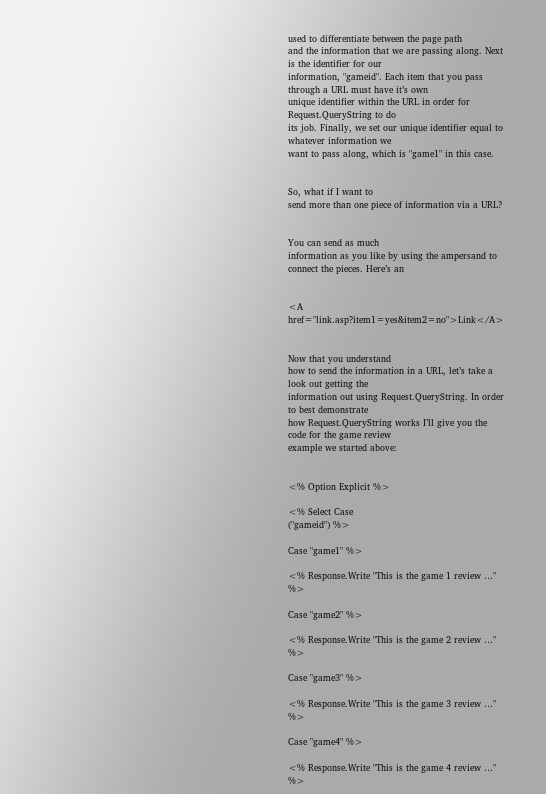used to differentiate between the page path
and the information that we are passing along. Next is the identifier for our
information, "gameid". Each item that you pass through a URL must have it’s own
unique identifier within the URL in order for Request.QueryString to do
its job. Finally, we set our unique identifier equal to whatever information we
want to pass along, which is "game1" in this case.


So, what if I want to
send more than one piece of information via a URL?


You can send as much
information as you like by using the ampersand to connect the pieces. Here’s an


<A href="link.asp?item1=yes&item2=no">Link</A>


Now that you understand
how to send the information in a URL, let’s take a look out getting the
information out using Request.QueryString. In order to best demonstrate
how Request.QueryString works I’ll give you the code for the game review
example we started above:


<% Option Explicit %>

<% Select Case
("gameid") %>

Case "game1" %>

<% Response.Write "This is the game 1 review …" %>

Case "game2" %>

<% Response.Write "This is the game 2 review …" %>

Case "game3" %>

<% Response.Write "This is the game 3 review …" %>

Case "game4" %>

<% Response.Write "This is the game 4 review …" %>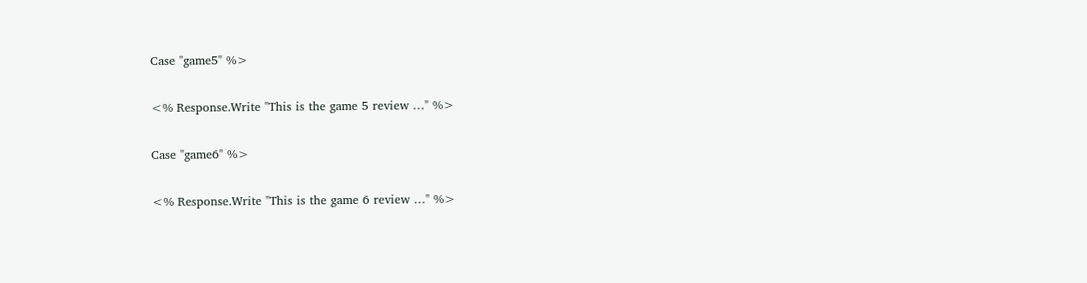Case "game5" %>

<% Response.Write "This is the game 5 review …" %>

Case "game6" %>

<% Response.Write "This is the game 6 review …" %>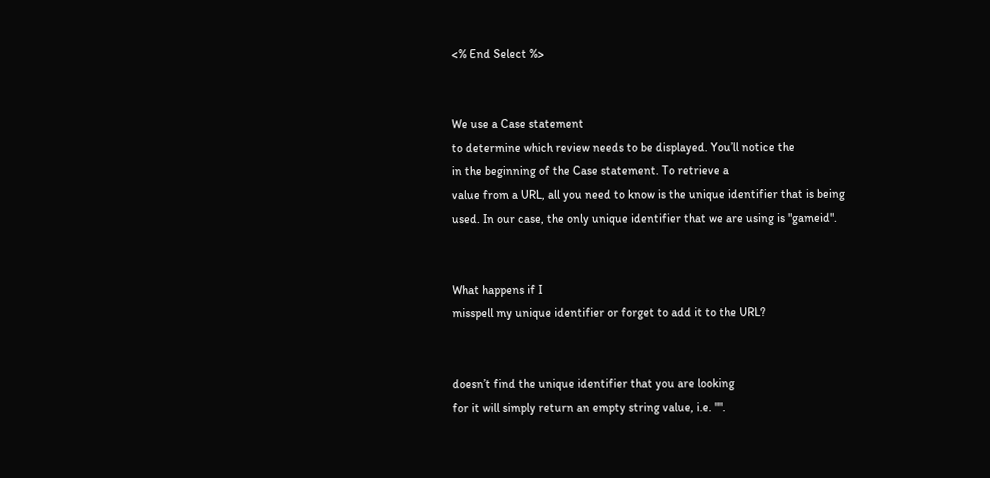<% End Select %>


We use a Case statement
to determine which review needs to be displayed. You’ll notice the
in the beginning of the Case statement. To retrieve a
value from a URL, all you need to know is the unique identifier that is being
used. In our case, the only unique identifier that we are using is "gameid".


What happens if I
misspell my unique identifier or forget to add it to the URL?


doesn’t find the unique identifier that you are looking
for it will simply return an empty string value, i.e. "".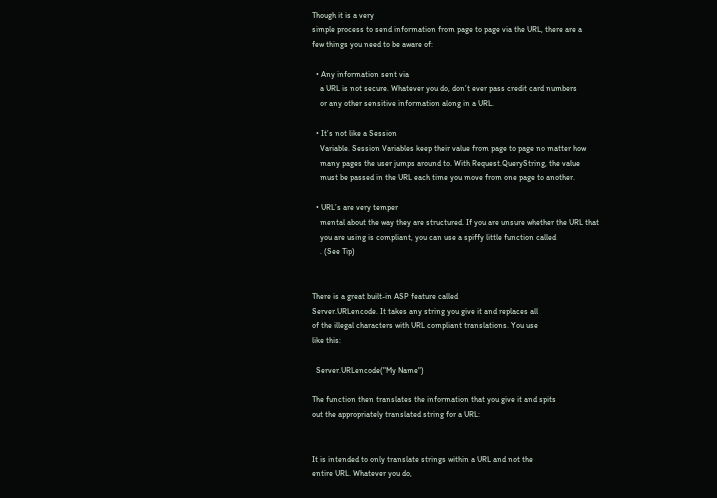Though it is a very
simple process to send information from page to page via the URL, there are a
few things you need to be aware of:

  • Any information sent via
    a URL is not secure. Whatever you do, don’t ever pass credit card numbers
    or any other sensitive information along in a URL.

  • It’s not like a Session
    Variable. Session Variables keep their value from page to page no matter how
    many pages the user jumps around to. With Request.QueryString, the value
    must be passed in the URL each time you move from one page to another.

  • URL’s are very temper
    mental about the way they are structured. If you are unsure whether the URL that
    you are using is compliant, you can use a spiffy little function called
    . (See Tip)


There is a great built-in ASP feature called
Server.URLencode. It takes any string you give it and replaces all
of the illegal characters with URL compliant translations. You use
like this:

  Server.URLencode("My Name")

The function then translates the information that you give it and spits
out the appropriately translated string for a URL:


It is intended to only translate strings within a URL and not the
entire URL. Whatever you do,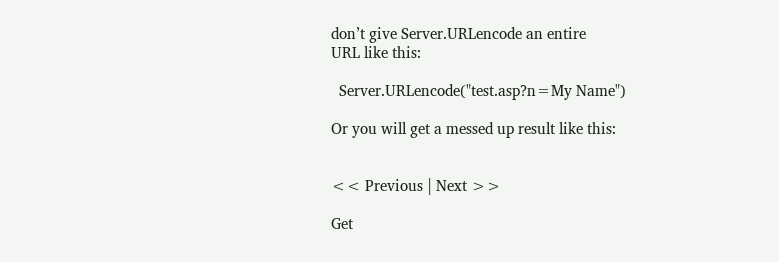don’t give Server.URLencode an entire
URL like this:

  Server.URLencode("test.asp?n=My Name")

Or you will get a messed up result like this:


<< Previous | Next >>

Get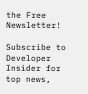the Free Newsletter!

Subscribe to Developer Insider for top news,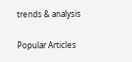trends & analysis

Popular Articles